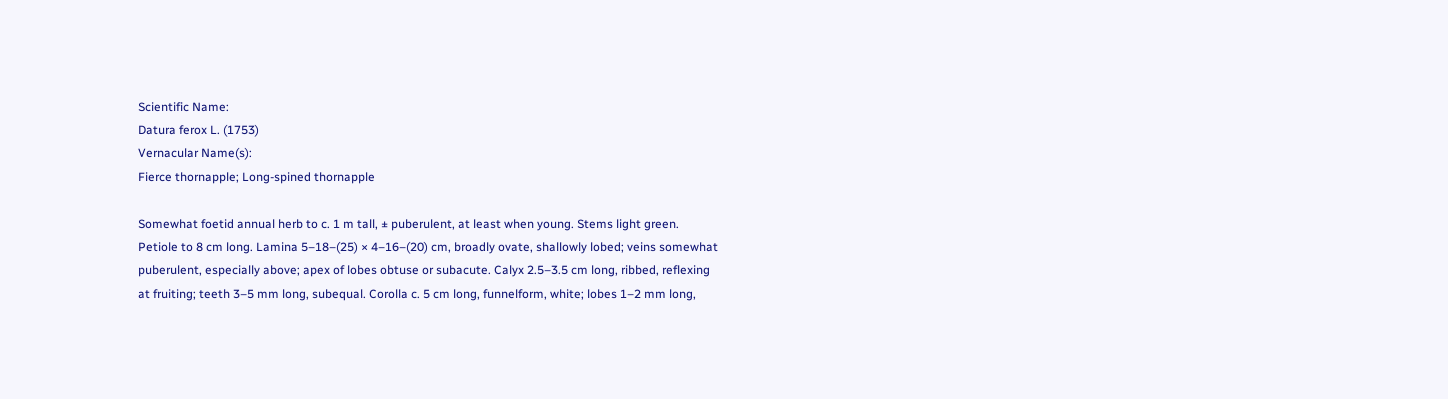Scientific Name:
Datura ferox L. (1753)
Vernacular Name(s):
Fierce thornapple; Long-spined thornapple

Somewhat foetid annual herb to c. 1 m tall, ± puberulent, at least when young. Stems light green. Petiole to 8 cm long. Lamina 5–18–(25) × 4–16–(20) cm, broadly ovate, shallowly lobed; veins somewhat puberulent, especially above; apex of lobes obtuse or subacute. Calyx 2.5–3.5 cm long, ribbed, reflexing at fruiting; teeth 3–5 mm long, subequal. Corolla c. 5 cm long, funnelform, white; lobes 1–2 mm long,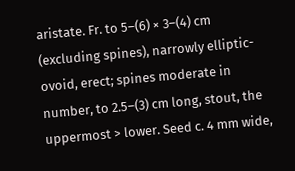aristate. Fr. to 5–(6) × 3–(4) cm (excluding spines), narrowly elliptic-ovoid, erect; spines moderate in number, to 2.5–(3) cm long, stout, the uppermost > lower. Seed c. 4 mm wide,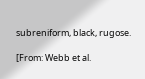subreniform, black, rugose.

[From: Webb et al.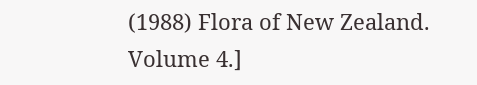(1988) Flora of New Zealand. Volume 4.]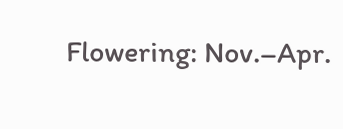Flowering: Nov.–Apr.